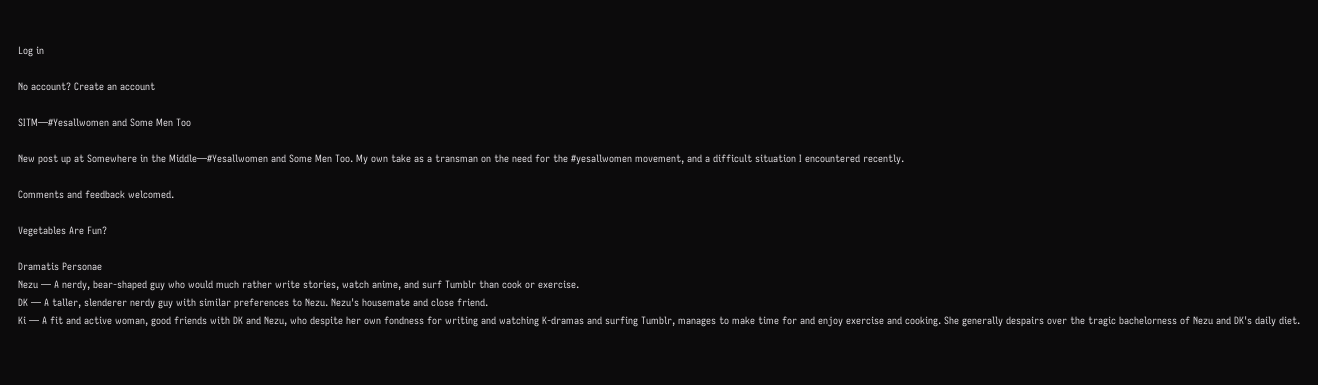Log in

No account? Create an account

SITM—#Yesallwomen and Some Men Too

New post up at Somewhere in the Middle—#Yesallwomen and Some Men Too. My own take as a transman on the need for the #yesallwomen movement, and a difficult situation I encountered recently.

Comments and feedback welcomed.

Vegetables Are Fun?

Dramatis Personae
Nezu — A nerdy, bear-shaped guy who would much rather write stories, watch anime, and surf Tumblr than cook or exercise.
DK — A taller, slenderer nerdy guy with similar preferences to Nezu. Nezu's housemate and close friend.
Ki — A fit and active woman, good friends with DK and Nezu, who despite her own fondness for writing and watching K-dramas and surfing Tumblr, manages to make time for and enjoy exercise and cooking. She generally despairs over the tragic bachelorness of Nezu and DK's daily diet.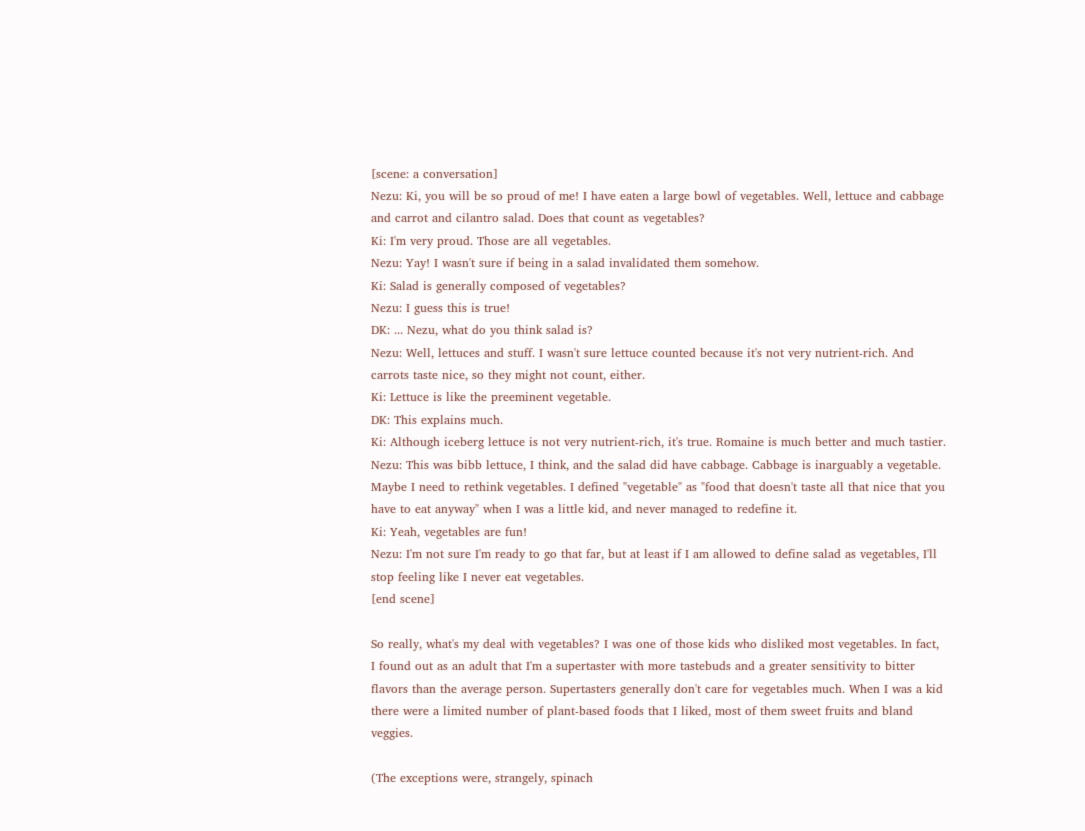[scene: a conversation]
Nezu: Ki, you will be so proud of me! I have eaten a large bowl of vegetables. Well, lettuce and cabbage and carrot and cilantro salad. Does that count as vegetables?
Ki: I'm very proud. Those are all vegetables.
Nezu: Yay! I wasn't sure if being in a salad invalidated them somehow.
Ki: Salad is generally composed of vegetables?
Nezu: I guess this is true!
DK: ... Nezu, what do you think salad is?
Nezu: Well, lettuces and stuff. I wasn't sure lettuce counted because it's not very nutrient-rich. And carrots taste nice, so they might not count, either.
Ki: Lettuce is like the preeminent vegetable.
DK: This explains much.
Ki: Although iceberg lettuce is not very nutrient-rich, it's true. Romaine is much better and much tastier.
Nezu: This was bibb lettuce, I think, and the salad did have cabbage. Cabbage is inarguably a vegetable. Maybe I need to rethink vegetables. I defined "vegetable" as "food that doesn't taste all that nice that you have to eat anyway" when I was a little kid, and never managed to redefine it.
Ki: Yeah, vegetables are fun!
Nezu: I'm not sure I'm ready to go that far, but at least if I am allowed to define salad as vegetables, I'll stop feeling like I never eat vegetables.
[end scene]

So really, what's my deal with vegetables? I was one of those kids who disliked most vegetables. In fact, I found out as an adult that I'm a supertaster with more tastebuds and a greater sensitivity to bitter flavors than the average person. Supertasters generally don't care for vegetables much. When I was a kid there were a limited number of plant-based foods that I liked, most of them sweet fruits and bland veggies.

(The exceptions were, strangely, spinach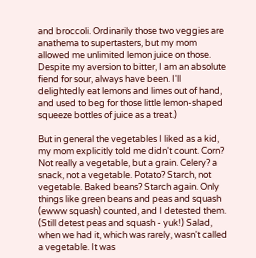and broccoli. Ordinarily those two veggies are anathema to supertasters, but my mom allowed me unlimited lemon juice on those. Despite my aversion to bitter, I am an absolute fiend for sour, always have been. I'll delightedly eat lemons and limes out of hand, and used to beg for those little lemon-shaped squeeze bottles of juice as a treat.)

But in general the vegetables I liked as a kid, my mom explicitly told me didn't count. Corn? Not really a vegetable, but a grain. Celery? a snack, not a vegetable. Potato? Starch, not vegetable. Baked beans? Starch again. Only things like green beans and peas and squash (ewww squash) counted, and I detested them. (Still detest peas and squash - yuk!) Salad, when we had it, which was rarely, wasn't called a vegetable. It was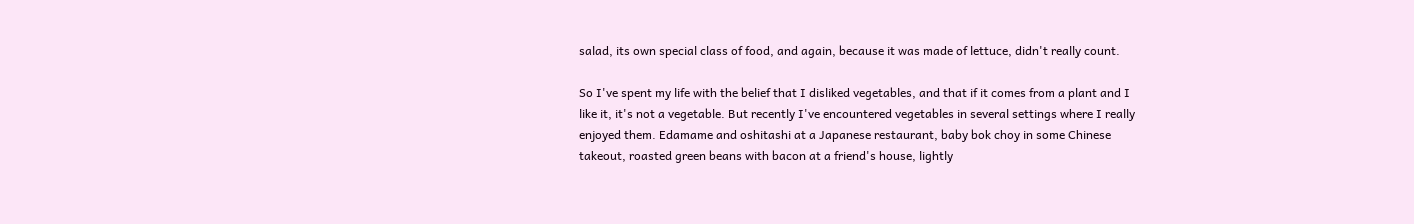salad, its own special class of food, and again, because it was made of lettuce, didn't really count.

So I've spent my life with the belief that I disliked vegetables, and that if it comes from a plant and I like it, it's not a vegetable. But recently I've encountered vegetables in several settings where I really enjoyed them. Edamame and oshitashi at a Japanese restaurant, baby bok choy in some Chinese takeout, roasted green beans with bacon at a friend's house, lightly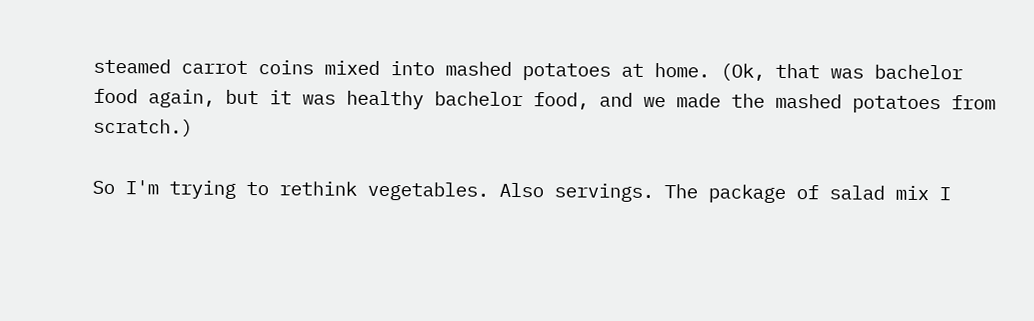steamed carrot coins mixed into mashed potatoes at home. (Ok, that was bachelor food again, but it was healthy bachelor food, and we made the mashed potatoes from scratch.)

So I'm trying to rethink vegetables. Also servings. The package of salad mix I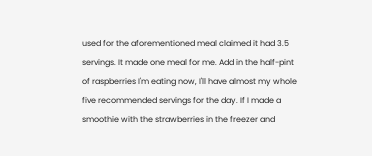used for the aforementioned meal claimed it had 3.5 servings. It made one meal for me. Add in the half-pint of raspberries I'm eating now, I'll have almost my whole five recommended servings for the day. If I made a smoothie with the strawberries in the freezer and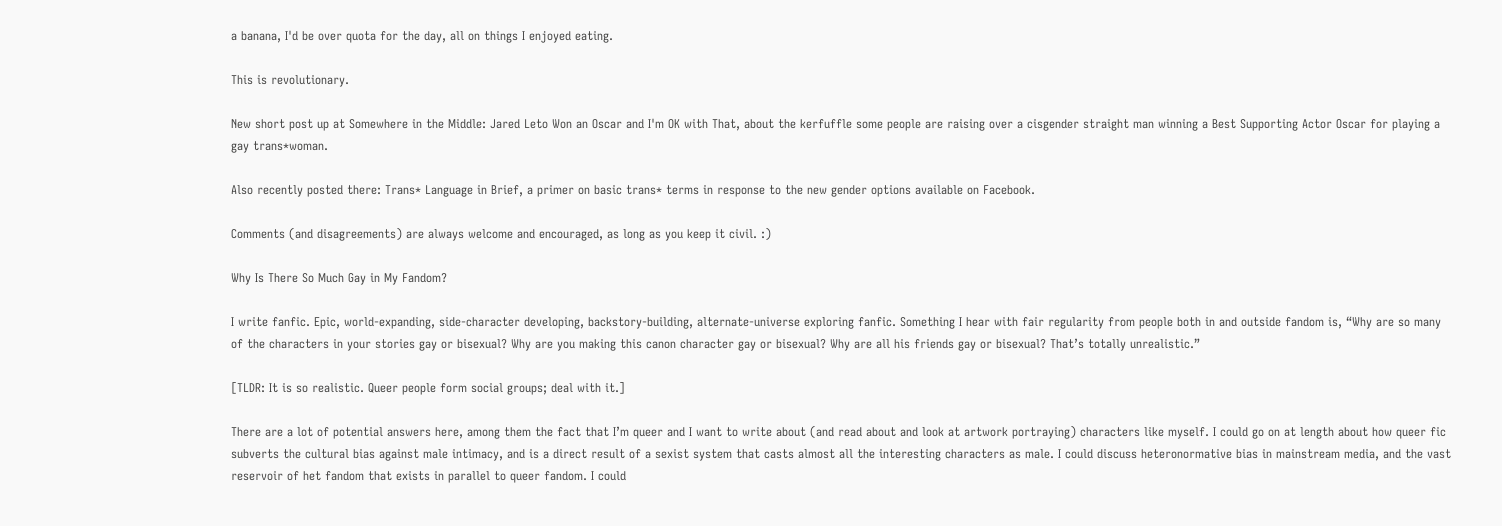a banana, I'd be over quota for the day, all on things I enjoyed eating.

This is revolutionary.

New short post up at Somewhere in the Middle: Jared Leto Won an Oscar and I'm OK with That, about the kerfuffle some people are raising over a cisgender straight man winning a Best Supporting Actor Oscar for playing a gay trans*woman.

Also recently posted there: Trans* Language in Brief, a primer on basic trans* terms in response to the new gender options available on Facebook.

Comments (and disagreements) are always welcome and encouraged, as long as you keep it civil. :)

Why Is There So Much Gay in My Fandom?

I write fanfic. Epic, world-expanding, side-character developing, backstory-building, alternate-universe exploring fanfic. Something I hear with fair regularity from people both in and outside fandom is, “Why are so many of the characters in your stories gay or bisexual? Why are you making this canon character gay or bisexual? Why are all his friends gay or bisexual? That’s totally unrealistic.”

[TLDR: It is so realistic. Queer people form social groups; deal with it.]

There are a lot of potential answers here, among them the fact that I’m queer and I want to write about (and read about and look at artwork portraying) characters like myself. I could go on at length about how queer fic subverts the cultural bias against male intimacy, and is a direct result of a sexist system that casts almost all the interesting characters as male. I could discuss heteronormative bias in mainstream media, and the vast reservoir of het fandom that exists in parallel to queer fandom. I could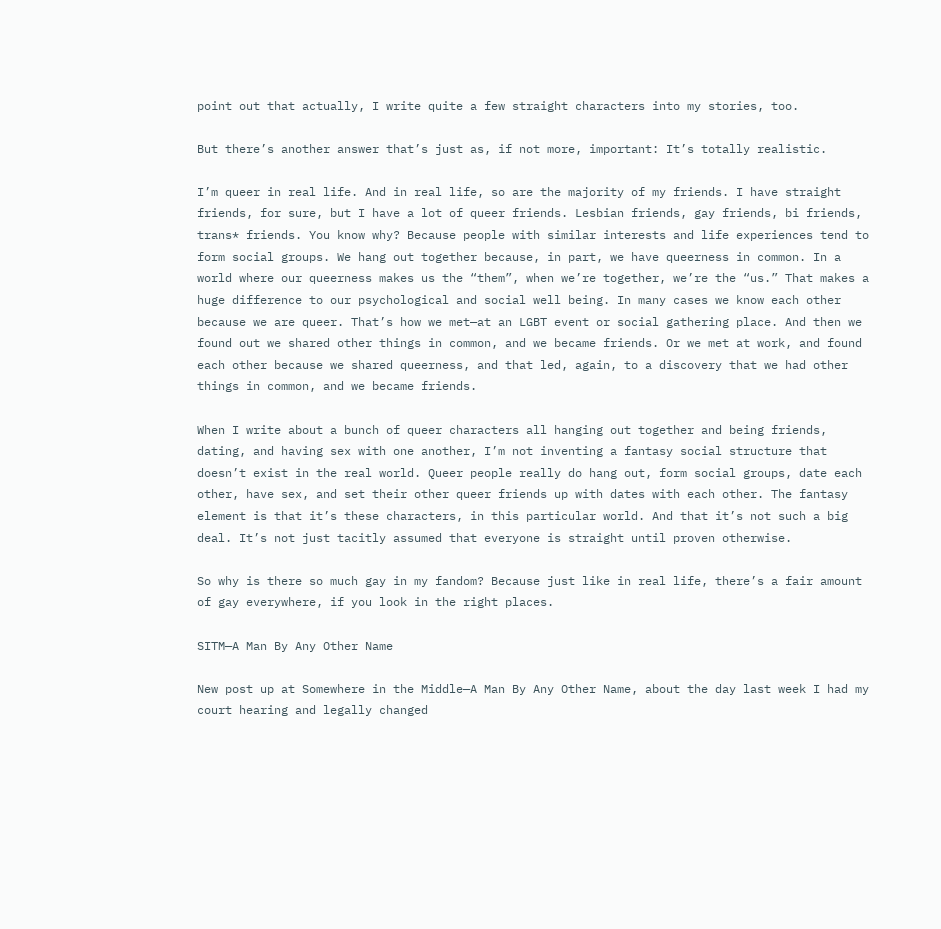point out that actually, I write quite a few straight characters into my stories, too.

But there’s another answer that’s just as, if not more, important: It’s totally realistic.

I’m queer in real life. And in real life, so are the majority of my friends. I have straight friends, for sure, but I have a lot of queer friends. Lesbian friends, gay friends, bi friends, trans* friends. You know why? Because people with similar interests and life experiences tend to form social groups. We hang out together because, in part, we have queerness in common. In a world where our queerness makes us the “them”, when we’re together, we’re the “us.” That makes a huge difference to our psychological and social well being. In many cases we know each other because we are queer. That’s how we met—at an LGBT event or social gathering place. And then we found out we shared other things in common, and we became friends. Or we met at work, and found each other because we shared queerness, and that led, again, to a discovery that we had other things in common, and we became friends.

When I write about a bunch of queer characters all hanging out together and being friends, dating, and having sex with one another, I’m not inventing a fantasy social structure that doesn’t exist in the real world. Queer people really do hang out, form social groups, date each other, have sex, and set their other queer friends up with dates with each other. The fantasy element is that it’s these characters, in this particular world. And that it’s not such a big deal. It’s not just tacitly assumed that everyone is straight until proven otherwise.

So why is there so much gay in my fandom? Because just like in real life, there’s a fair amount of gay everywhere, if you look in the right places.

SITM—A Man By Any Other Name

New post up at Somewhere in the Middle—A Man By Any Other Name, about the day last week I had my court hearing and legally changed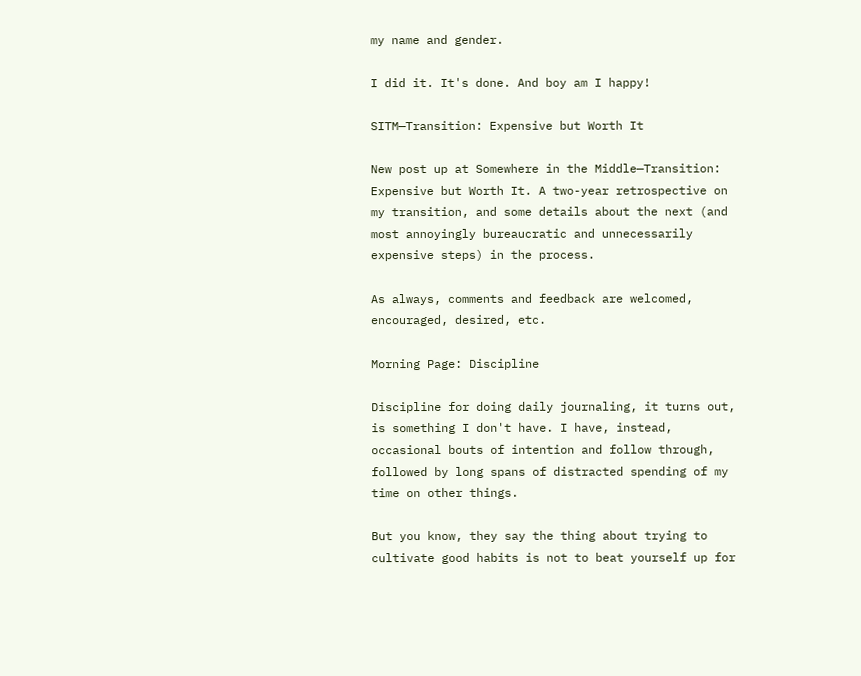my name and gender.

I did it. It's done. And boy am I happy!

SITM—Transition: Expensive but Worth It

New post up at Somewhere in the Middle—Transition: Expensive but Worth It. A two-year retrospective on my transition, and some details about the next (and most annoyingly bureaucratic and unnecessarily expensive steps) in the process.

As always, comments and feedback are welcomed, encouraged, desired, etc.

Morning Page: Discipline

Discipline for doing daily journaling, it turns out, is something I don't have. I have, instead, occasional bouts of intention and follow through, followed by long spans of distracted spending of my time on other things.

But you know, they say the thing about trying to cultivate good habits is not to beat yourself up for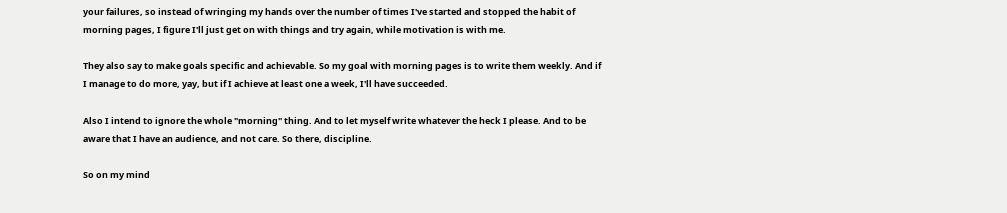your failures, so instead of wringing my hands over the number of times I've started and stopped the habit of morning pages, I figure I'll just get on with things and try again, while motivation is with me.

They also say to make goals specific and achievable. So my goal with morning pages is to write them weekly. And if I manage to do more, yay, but if I achieve at least one a week, I'll have succeeded.

Also I intend to ignore the whole "morning" thing. And to let myself write whatever the heck I please. And to be aware that I have an audience, and not care. So there, discipline.

So on my mind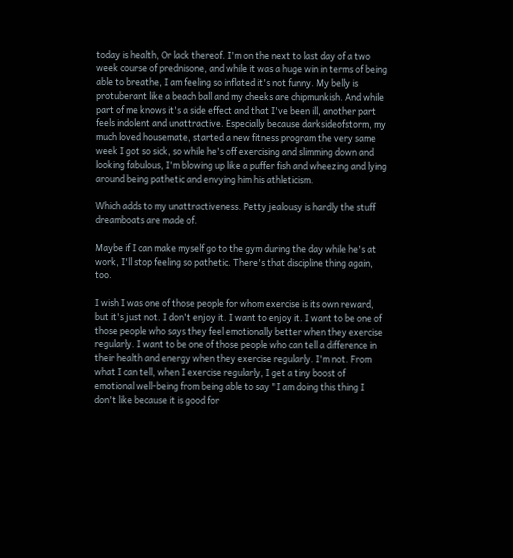today is health, Or lack thereof. I'm on the next to last day of a two week course of prednisone, and while it was a huge win in terms of being able to breathe, I am feeling so inflated it's not funny. My belly is protuberant like a beach ball and my cheeks are chipmunkish. And while part of me knows it's a side effect and that I've been ill, another part feels indolent and unattractive. Especially because darksideofstorm, my much loved housemate, started a new fitness program the very same week I got so sick, so while he's off exercising and slimming down and looking fabulous, I'm blowing up like a puffer fish and wheezing and lying around being pathetic and envying him his athleticism.

Which adds to my unattractiveness. Petty jealousy is hardly the stuff dreamboats are made of.

Maybe if I can make myself go to the gym during the day while he's at work, I'll stop feeling so pathetic. There's that discipline thing again, too.

I wish I was one of those people for whom exercise is its own reward, but it's just not. I don't enjoy it. I want to enjoy it. I want to be one of those people who says they feel emotionally better when they exercise regularly. I want to be one of those people who can tell a difference in their health and energy when they exercise regularly. I'm not. From what I can tell, when I exercise regularly, I get a tiny boost of emotional well-being from being able to say "I am doing this thing I don't like because it is good for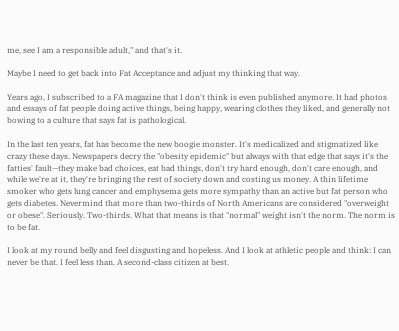me, see I am a responsible adult," and that's it.

Maybe I need to get back into Fat Acceptance and adjust my thinking that way.

Years ago, I subscribed to a FA magazine that I don't think is even published anymore. It had photos and essays of fat people doing active things, being happy, wearing clothes they liked, and generally not bowing to a culture that says fat is pathological.

In the last ten years, fat has become the new boogie monster. It's medicalized and stigmatized like crazy these days. Newspapers decry the "obesity epidemic" but always with that edge that says it's the fatties' fault—they make bad choices, eat bad things, don't try hard enough, don't care enough, and while we're at it, they're bringing the rest of society down and costing us money. A thin lifetime smoker who gets lung cancer and emphysema gets more sympathy than an active but fat person who gets diabetes. Nevermind that more than two-thirds of North Americans are considered "overweight or obese". Seriously. Two-thirds. What that means is that "normal" weight isn't the norm. The norm is to be fat.

I look at my round belly and feel disgusting and hopeless. And I look at athletic people and think: I can never be that. I feel less than. A second-class citizen at best.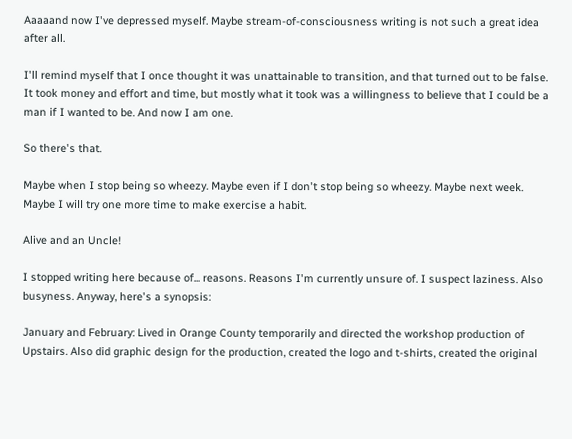Aaaaand now I've depressed myself. Maybe stream-of-consciousness writing is not such a great idea after all.

I'll remind myself that I once thought it was unattainable to transition, and that turned out to be false. It took money and effort and time, but mostly what it took was a willingness to believe that I could be a man if I wanted to be. And now I am one.

So there's that.

Maybe when I stop being so wheezy. Maybe even if I don't stop being so wheezy. Maybe next week. Maybe I will try one more time to make exercise a habit.

Alive and an Uncle!

I stopped writing here because of... reasons. Reasons I'm currently unsure of. I suspect laziness. Also busyness. Anyway, here's a synopsis:

January and February: Lived in Orange County temporarily and directed the workshop production of Upstairs. Also did graphic design for the production, created the logo and t-shirts, created the original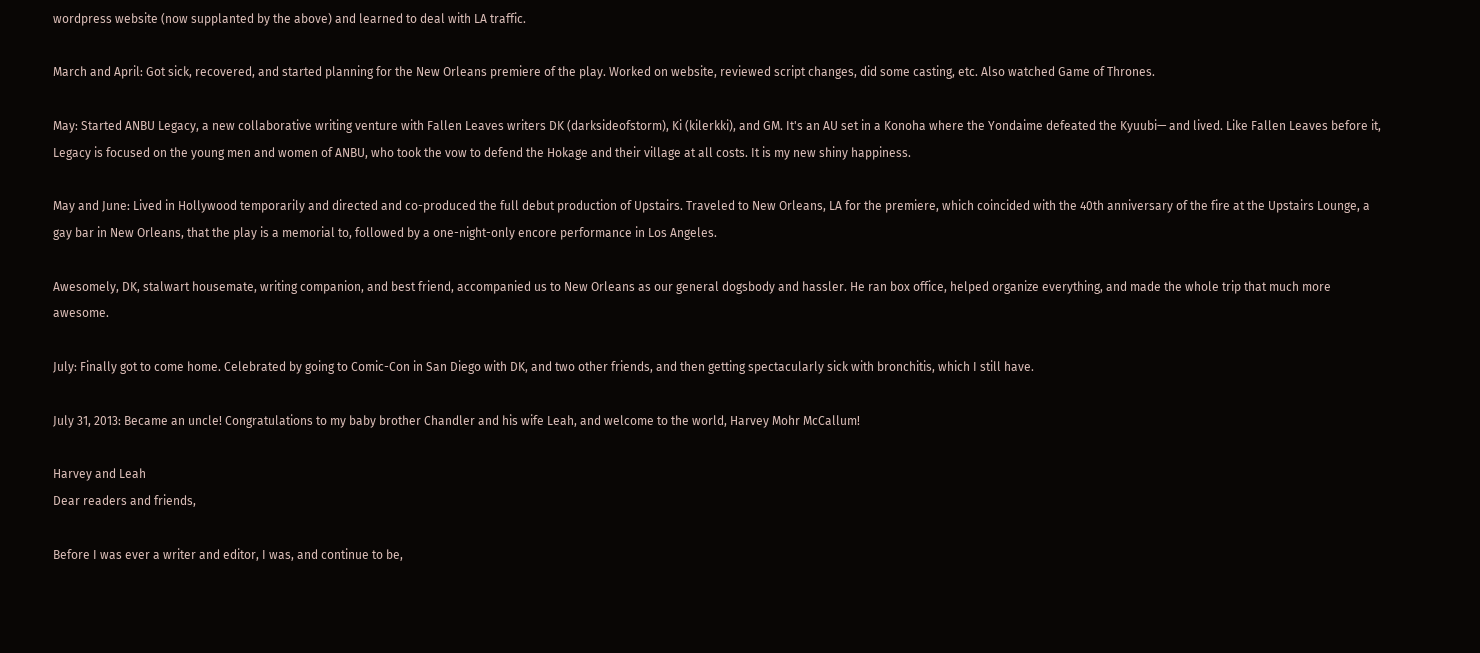wordpress website (now supplanted by the above) and learned to deal with LA traffic.

March and April: Got sick, recovered, and started planning for the New Orleans premiere of the play. Worked on website, reviewed script changes, did some casting, etc. Also watched Game of Thrones.

May: Started ANBU Legacy, a new collaborative writing venture with Fallen Leaves writers DK (darksideofstorm), Ki (kilerkki), and GM. It's an AU set in a Konoha where the Yondaime defeated the Kyuubi— and lived. Like Fallen Leaves before it, Legacy is focused on the young men and women of ANBU, who took the vow to defend the Hokage and their village at all costs. It is my new shiny happiness.

May and June: Lived in Hollywood temporarily and directed and co-produced the full debut production of Upstairs. Traveled to New Orleans, LA for the premiere, which coincided with the 40th anniversary of the fire at the Upstairs Lounge, a gay bar in New Orleans, that the play is a memorial to, followed by a one-night-only encore performance in Los Angeles.

Awesomely, DK, stalwart housemate, writing companion, and best friend, accompanied us to New Orleans as our general dogsbody and hassler. He ran box office, helped organize everything, and made the whole trip that much more awesome.

July: Finally got to come home. Celebrated by going to Comic-Con in San Diego with DK, and two other friends, and then getting spectacularly sick with bronchitis, which I still have.

July 31, 2013: Became an uncle! Congratulations to my baby brother Chandler and his wife Leah, and welcome to the world, Harvey Mohr McCallum!

Harvey and Leah
Dear readers and friends,

Before I was ever a writer and editor, I was, and continue to be,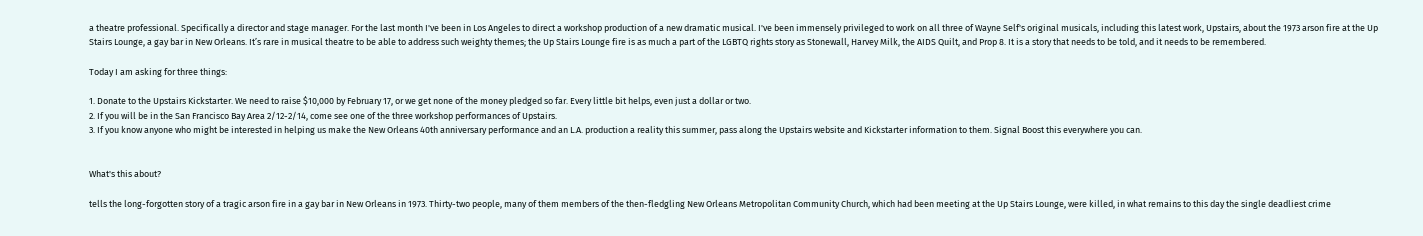a theatre professional. Specifically a director and stage manager. For the last month I've been in Los Angeles to direct a workshop production of a new dramatic musical. I've been immensely privileged to work on all three of Wayne Self's original musicals, including this latest work, Upstairs, about the 1973 arson fire at the Up Stairs Lounge, a gay bar in New Orleans. It’s rare in musical theatre to be able to address such weighty themes; the Up Stairs Lounge fire is as much a part of the LGBTQ rights story as Stonewall, Harvey Milk, the AIDS Quilt, and Prop 8. It is a story that needs to be told, and it needs to be remembered.

Today I am asking for three things:

1. Donate to the Upstairs Kickstarter. We need to raise $10,000 by February 17, or we get none of the money pledged so far. Every little bit helps, even just a dollar or two.
2. If you will be in the San Francisco Bay Area 2/12-2/14, come see one of the three workshop performances of Upstairs.
3. If you know anyone who might be interested in helping us make the New Orleans 40th anniversary performance and an L.A. production a reality this summer, pass along the Upstairs website and Kickstarter information to them. Signal Boost this everywhere you can.


What's this about?

tells the long-forgotten story of a tragic arson fire in a gay bar in New Orleans in 1973. Thirty-two people, many of them members of the then-fledgling New Orleans Metropolitan Community Church, which had been meeting at the Up Stairs Lounge, were killed, in what remains to this day the single deadliest crime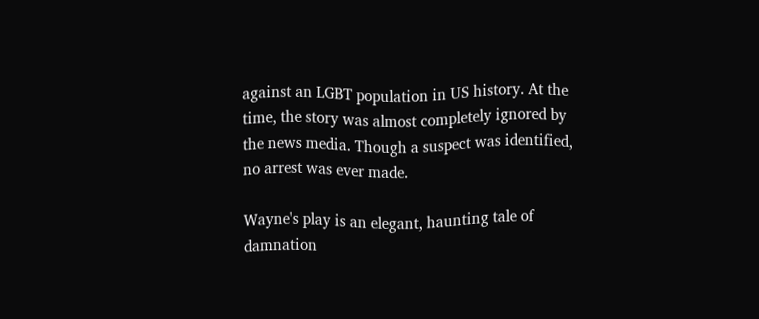against an LGBT population in US history. At the time, the story was almost completely ignored by the news media. Though a suspect was identified, no arrest was ever made.

Wayne's play is an elegant, haunting tale of damnation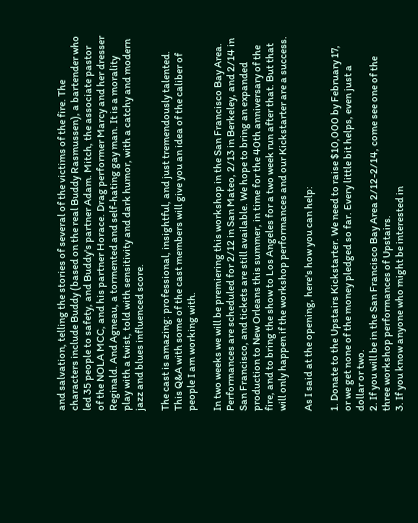and salvation, telling the stories of several of the victims of the fire. The characters include Buddy (based on the real Buddy Rasmussen), a bartender who led 35 people to safety, and Buddy's partner Adam. Mitch, the associate pastor of the NOLA MCC, and his partner Horace. Drag performer Marcy and her dresser Reginald. And Agneau, a tormented and self-hating gay man. It is a morality play with a twist, told with sensitivity and dark humor, with a catchy and modern jazz and blues influenced score.

The cast is amazing: professional, insightful, and just tremendously talented. This Q&A with some of the cast members will give you an idea of the caliber of people I am working with.

In two weeks we will be premiering this workshop in the San Francisco Bay Area. Performances are scheduled for 2/12 in San Mateo, 2/13 in Berkeley, and 2/14 in San Francisco, and tickets are still available. We hope to bring an expanded production to New Orleans this summer, in time for the 40th anniversary of the fire, and to bring the show to Los Angeles for a two week run after that. But that will only happen if the workshop performances and our Kickstarter are a success.

As I said at the opening, here's how you can help:

1. Donate to the Upstairs Kickstarter. We need to raise $10,000 by February 17, or we get none of the money pledged so far. Every little bit helps, even just a dollar or two.
2. If you will be in the San Francisco Bay Area 2/12-2/14, come see one of the three workshop performances of Upstairs.
3. If you know anyone who might be interested in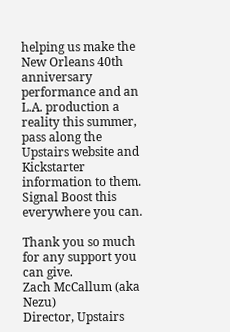helping us make the New Orleans 40th anniversary performance and an L.A. production a reality this summer, pass along the Upstairs website and Kickstarter information to them. Signal Boost this everywhere you can.

Thank you so much for any support you can give.
Zach McCallum (aka Nezu)
Director, Upstairs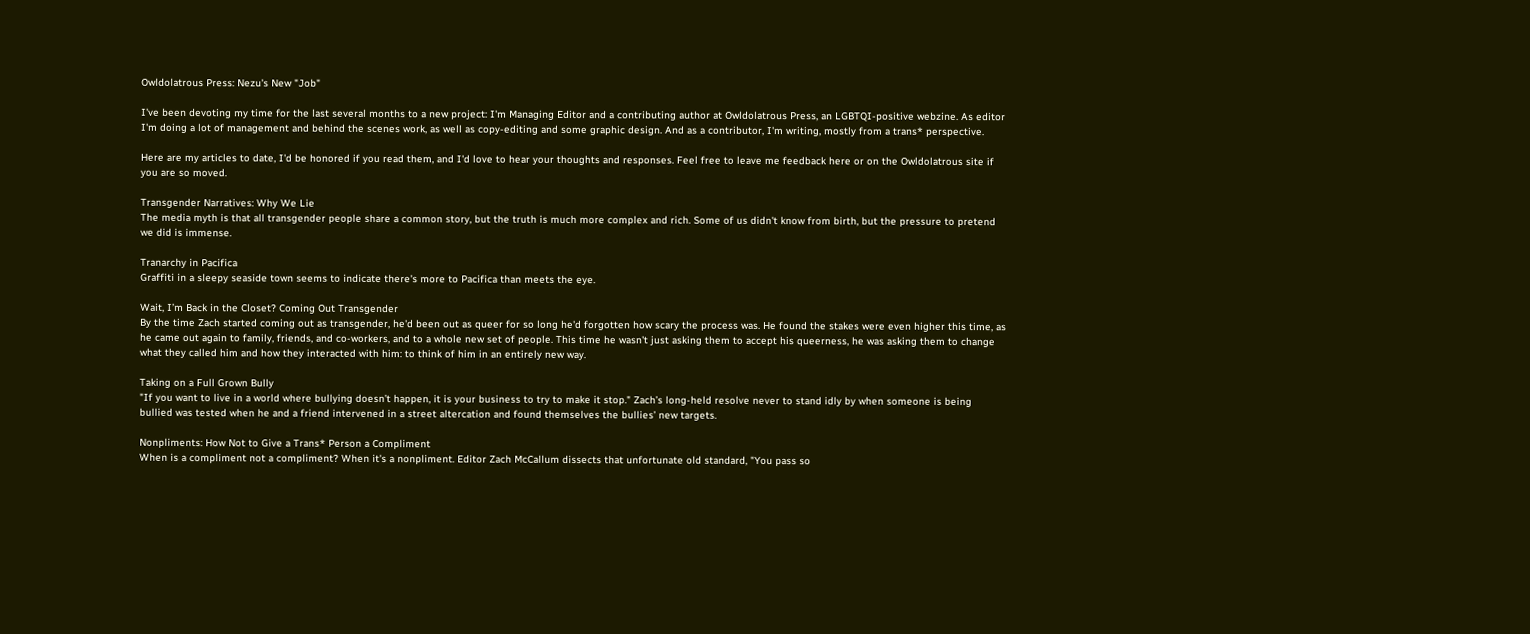Owldolatrous Press: Nezu's New "Job"

I've been devoting my time for the last several months to a new project: I'm Managing Editor and a contributing author at Owldolatrous Press, an LGBTQI-positive webzine. As editor I'm doing a lot of management and behind the scenes work, as well as copy-editing and some graphic design. And as a contributor, I'm writing, mostly from a trans* perspective.

Here are my articles to date, I'd be honored if you read them, and I'd love to hear your thoughts and responses. Feel free to leave me feedback here or on the Owldolatrous site if you are so moved.

Transgender Narratives: Why We Lie
The media myth is that all transgender people share a common story, but the truth is much more complex and rich. Some of us didn't know from birth, but the pressure to pretend we did is immense.

Tranarchy in Pacifica
Graffiti in a sleepy seaside town seems to indicate there's more to Pacifica than meets the eye.

Wait, I’m Back in the Closet? Coming Out Transgender
By the time Zach started coming out as transgender, he'd been out as queer for so long he'd forgotten how scary the process was. He found the stakes were even higher this time, as he came out again to family, friends, and co-workers, and to a whole new set of people. This time he wasn't just asking them to accept his queerness, he was asking them to change what they called him and how they interacted with him: to think of him in an entirely new way.

Taking on a Full Grown Bully
"If you want to live in a world where bullying doesn’t happen, it is your business to try to make it stop." Zach’s long-held resolve never to stand idly by when someone is being bullied was tested when he and a friend intervened in a street altercation and found themselves the bullies’ new targets.

Nonpliments: How Not to Give a Trans* Person a Compliment
When is a compliment not a compliment? When it's a nonpliment. Editor Zach McCallum dissects that unfortunate old standard, "You pass so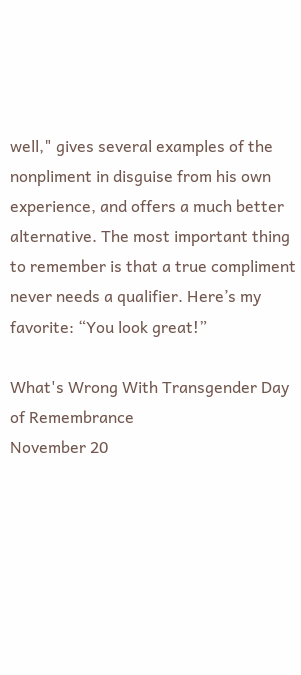well," gives several examples of the nonpliment in disguise from his own experience, and offers a much better alternative. The most important thing to remember is that a true compliment never needs a qualifier. Here’s my favorite: “You look great!”

What's Wrong With Transgender Day of Remembrance
November 20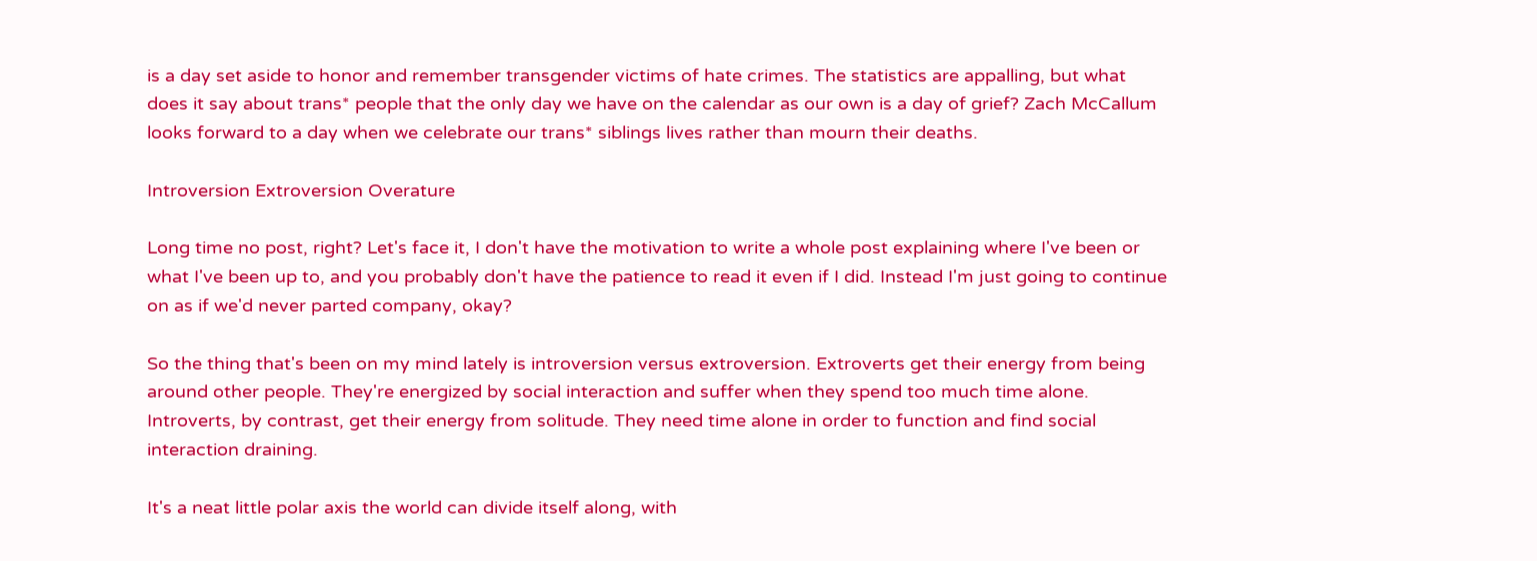is a day set aside to honor and remember transgender victims of hate crimes. The statistics are appalling, but what does it say about trans* people that the only day we have on the calendar as our own is a day of grief? Zach McCallum looks forward to a day when we celebrate our trans* siblings lives rather than mourn their deaths.

Introversion Extroversion Overature

Long time no post, right? Let's face it, I don't have the motivation to write a whole post explaining where I've been or what I've been up to, and you probably don't have the patience to read it even if I did. Instead I'm just going to continue on as if we'd never parted company, okay?

So the thing that's been on my mind lately is introversion versus extroversion. Extroverts get their energy from being around other people. They're energized by social interaction and suffer when they spend too much time alone. Introverts, by contrast, get their energy from solitude. They need time alone in order to function and find social interaction draining.

It's a neat little polar axis the world can divide itself along, with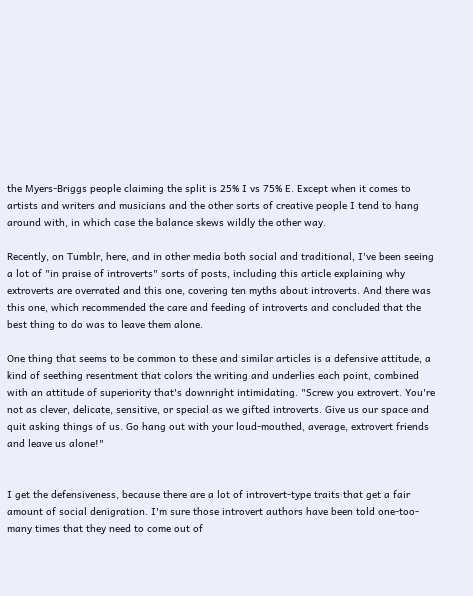the Myers-Briggs people claiming the split is 25% I vs 75% E. Except when it comes to artists and writers and musicians and the other sorts of creative people I tend to hang around with, in which case the balance skews wildly the other way.

Recently, on Tumblr, here, and in other media both social and traditional, I've been seeing a lot of "in praise of introverts" sorts of posts, including this article explaining why extroverts are overrated and this one, covering ten myths about introverts. And there was this one, which recommended the care and feeding of introverts and concluded that the best thing to do was to leave them alone.

One thing that seems to be common to these and similar articles is a defensive attitude, a kind of seething resentment that colors the writing and underlies each point, combined with an attitude of superiority that's downright intimidating. "Screw you extrovert. You're not as clever, delicate, sensitive, or special as we gifted introverts. Give us our space and quit asking things of us. Go hang out with your loud-mouthed, average, extrovert friends and leave us alone!"


I get the defensiveness, because there are a lot of introvert-type traits that get a fair amount of social denigration. I'm sure those introvert authors have been told one-too-many times that they need to come out of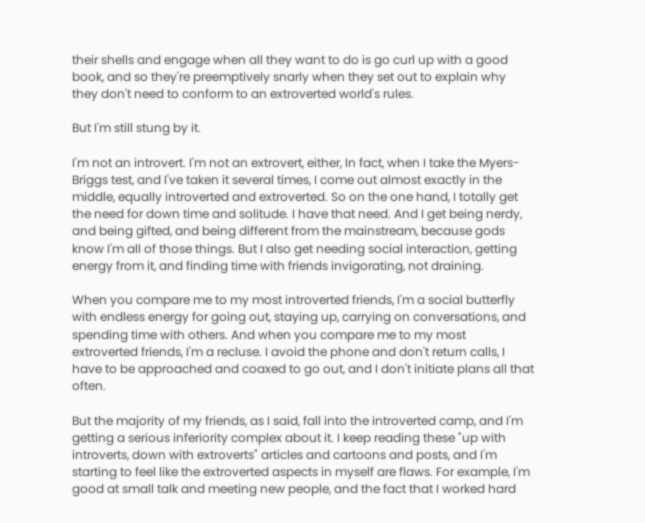their shells and engage when all they want to do is go curl up with a good book, and so they're preemptively snarly when they set out to explain why they don't need to conform to an extroverted world's rules.

But I'm still stung by it.

I'm not an introvert. I'm not an extrovert, either, In fact, when I take the Myers-Briggs test, and I've taken it several times, I come out almost exactly in the middle, equally introverted and extroverted. So on the one hand, I totally get the need for down time and solitude. I have that need. And I get being nerdy, and being gifted, and being different from the mainstream, because gods know I'm all of those things. But I also get needing social interaction, getting energy from it, and finding time with friends invigorating, not draining.

When you compare me to my most introverted friends, I'm a social butterfly with endless energy for going out, staying up, carrying on conversations, and spending time with others. And when you compare me to my most extroverted friends, I'm a recluse. I avoid the phone and don't return calls, I have to be approached and coaxed to go out, and I don't initiate plans all that often.

But the majority of my friends, as I said, fall into the introverted camp, and I'm getting a serious inferiority complex about it. I keep reading these "up with introverts, down with extroverts" articles and cartoons and posts, and I'm starting to feel like the extroverted aspects in myself are flaws. For example, I'm good at small talk and meeting new people, and the fact that I worked hard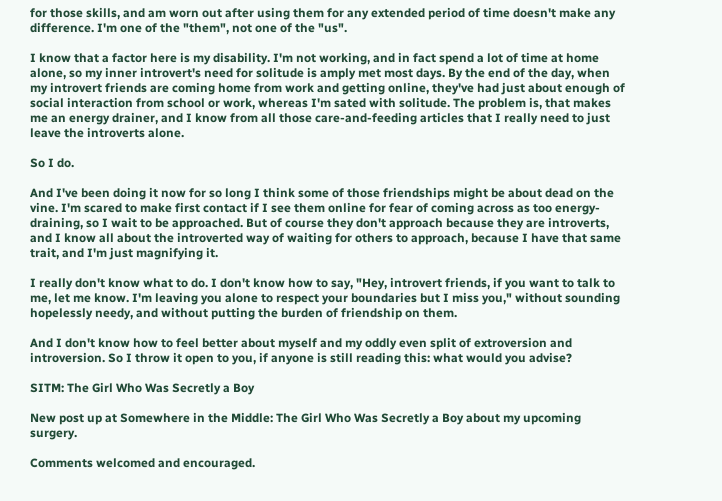for those skills, and am worn out after using them for any extended period of time doesn't make any difference. I'm one of the "them", not one of the "us".

I know that a factor here is my disability. I'm not working, and in fact spend a lot of time at home alone, so my inner introvert's need for solitude is amply met most days. By the end of the day, when my introvert friends are coming home from work and getting online, they've had just about enough of social interaction from school or work, whereas I'm sated with solitude. The problem is, that makes me an energy drainer, and I know from all those care-and-feeding articles that I really need to just leave the introverts alone.

So I do.

And I've been doing it now for so long I think some of those friendships might be about dead on the vine. I'm scared to make first contact if I see them online for fear of coming across as too energy-draining, so I wait to be approached. But of course they don't approach because they are introverts, and I know all about the introverted way of waiting for others to approach, because I have that same trait, and I'm just magnifying it.

I really don't know what to do. I don't know how to say, "Hey, introvert friends, if you want to talk to me, let me know. I'm leaving you alone to respect your boundaries but I miss you," without sounding hopelessly needy, and without putting the burden of friendship on them.

And I don't know how to feel better about myself and my oddly even split of extroversion and introversion. So I throw it open to you, if anyone is still reading this: what would you advise?

SITM: The Girl Who Was Secretly a Boy

New post up at Somewhere in the Middle: The Girl Who Was Secretly a Boy about my upcoming surgery.

Comments welcomed and encouraged.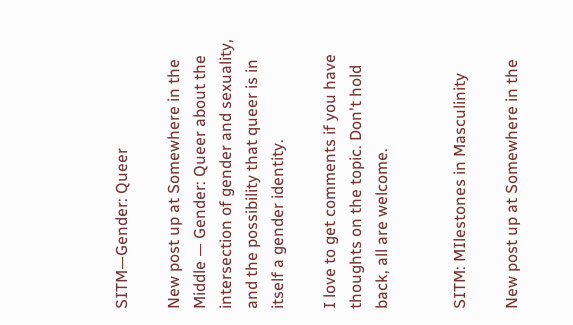SITM—Gender: Queer

New post up at Somewhere in the Middle — Gender: Queer about the intersection of gender and sexuality, and the possibility that queer is in itself a gender identity.

I love to get comments if you have thoughts on the topic. Don't hold back, all are welcome.


SITM: MIlestones in Masculinity

New post up at Somewhere in the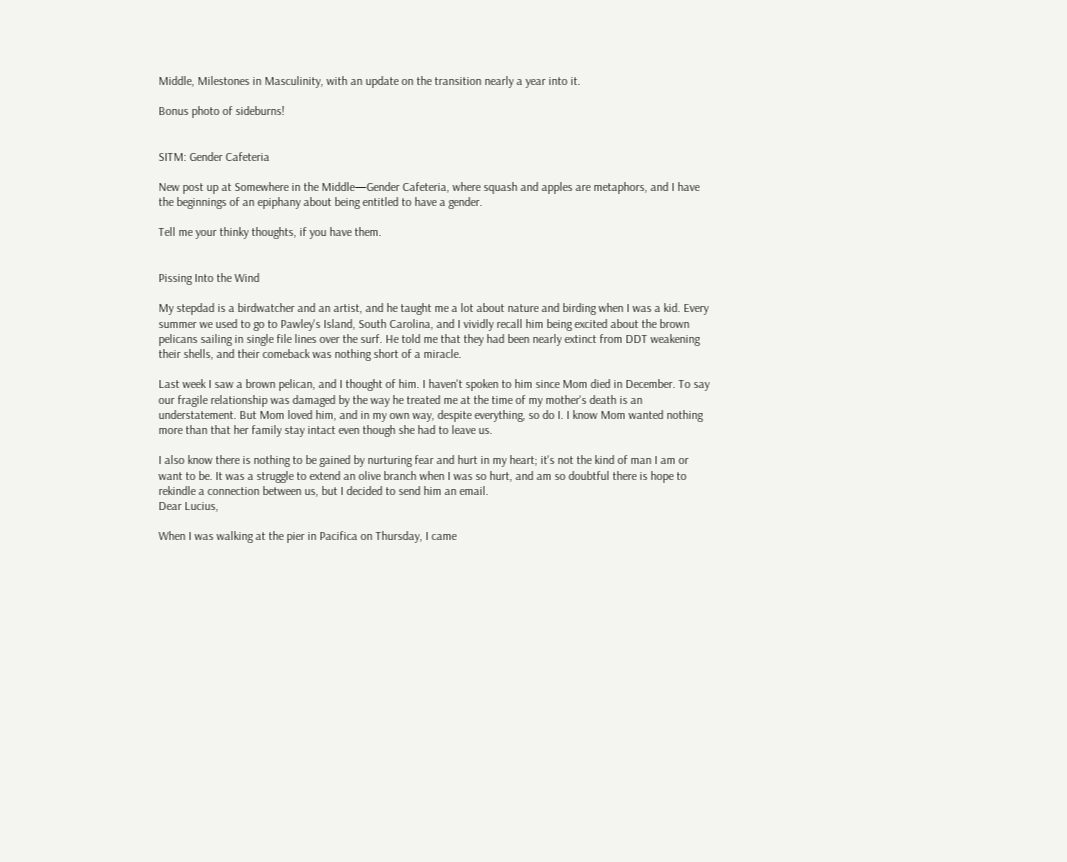Middle, Milestones in Masculinity, with an update on the transition nearly a year into it.

Bonus photo of sideburns!


SITM: Gender Cafeteria

New post up at Somewhere in the Middle—Gender Cafeteria, where squash and apples are metaphors, and I have the beginnings of an epiphany about being entitled to have a gender.

Tell me your thinky thoughts, if you have them.


Pissing Into the Wind

My stepdad is a birdwatcher and an artist, and he taught me a lot about nature and birding when I was a kid. Every summer we used to go to Pawley's Island, South Carolina, and I vividly recall him being excited about the brown pelicans sailing in single file lines over the surf. He told me that they had been nearly extinct from DDT weakening their shells, and their comeback was nothing short of a miracle.

Last week I saw a brown pelican, and I thought of him. I haven't spoken to him since Mom died in December. To say our fragile relationship was damaged by the way he treated me at the time of my mother's death is an understatement. But Mom loved him, and in my own way, despite everything, so do I. I know Mom wanted nothing more than that her family stay intact even though she had to leave us.

I also know there is nothing to be gained by nurturing fear and hurt in my heart; it's not the kind of man I am or want to be. It was a struggle to extend an olive branch when I was so hurt, and am so doubtful there is hope to rekindle a connection between us, but I decided to send him an email.
Dear Lucius,

When I was walking at the pier in Pacifica on Thursday, I came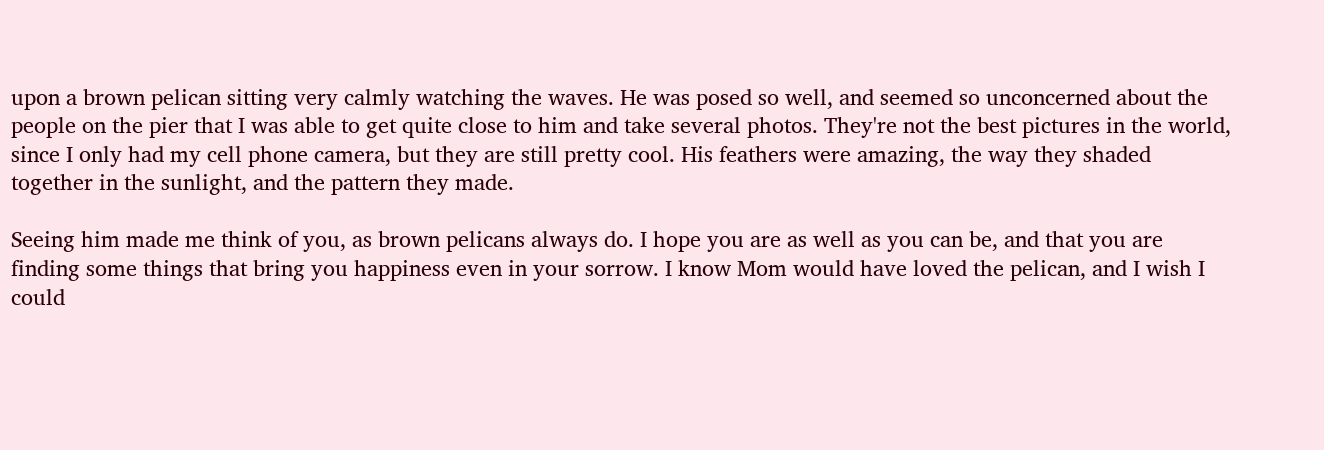upon a brown pelican sitting very calmly watching the waves. He was posed so well, and seemed so unconcerned about the people on the pier that I was able to get quite close to him and take several photos. They're not the best pictures in the world, since I only had my cell phone camera, but they are still pretty cool. His feathers were amazing, the way they shaded together in the sunlight, and the pattern they made.

Seeing him made me think of you, as brown pelicans always do. I hope you are as well as you can be, and that you are finding some things that bring you happiness even in your sorrow. I know Mom would have loved the pelican, and I wish I could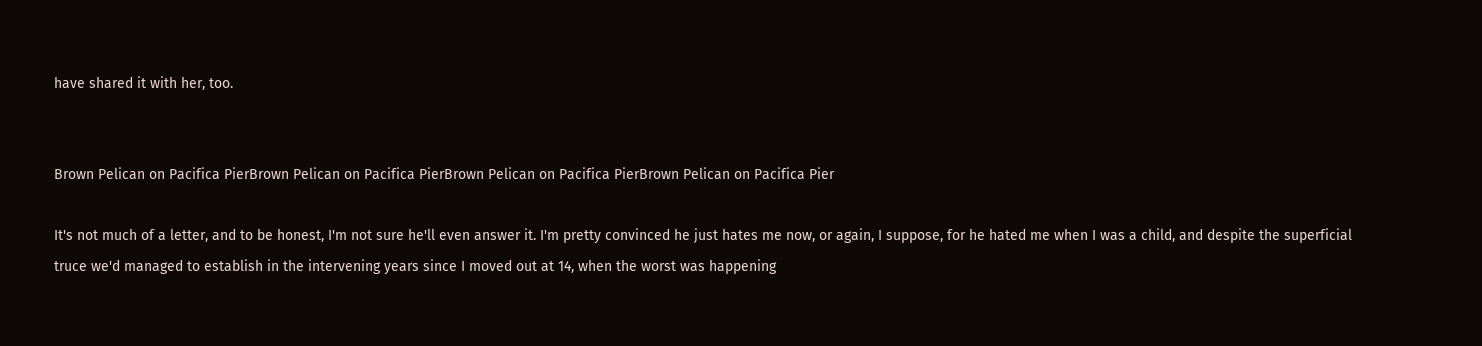have shared it with her, too.


Brown Pelican on Pacifica PierBrown Pelican on Pacifica PierBrown Pelican on Pacifica PierBrown Pelican on Pacifica Pier

It's not much of a letter, and to be honest, I'm not sure he'll even answer it. I'm pretty convinced he just hates me now, or again, I suppose, for he hated me when I was a child, and despite the superficial truce we'd managed to establish in the intervening years since I moved out at 14, when the worst was happening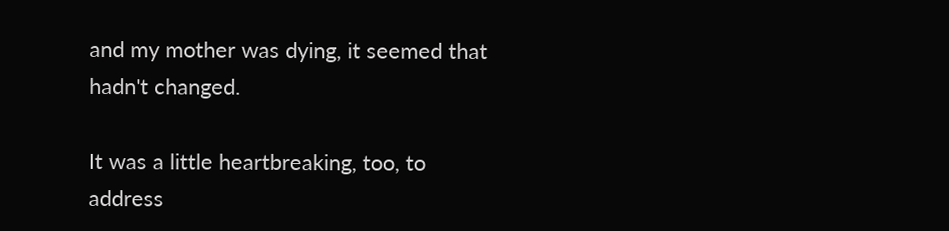and my mother was dying, it seemed that hadn't changed.

It was a little heartbreaking, too, to address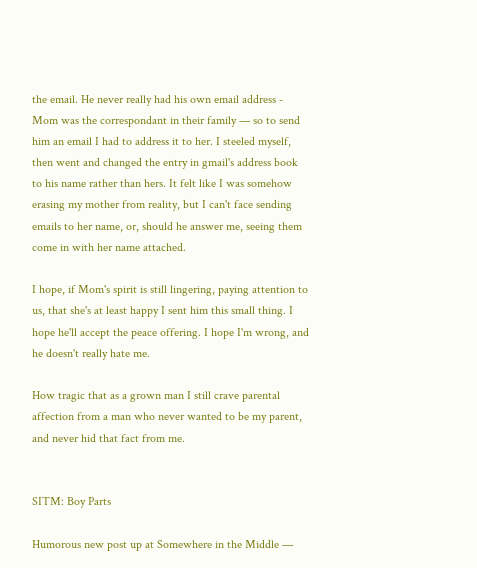the email. He never really had his own email address - Mom was the correspondant in their family — so to send him an email I had to address it to her. I steeled myself, then went and changed the entry in gmail's address book to his name rather than hers. It felt like I was somehow erasing my mother from reality, but I can't face sending emails to her name, or, should he answer me, seeing them come in with her name attached.

I hope, if Mom's spirit is still lingering, paying attention to us, that she's at least happy I sent him this small thing. I hope he'll accept the peace offering. I hope I'm wrong, and he doesn't really hate me.

How tragic that as a grown man I still crave parental affection from a man who never wanted to be my parent, and never hid that fact from me.


SITM: Boy Parts

Humorous new post up at Somewhere in the Middle —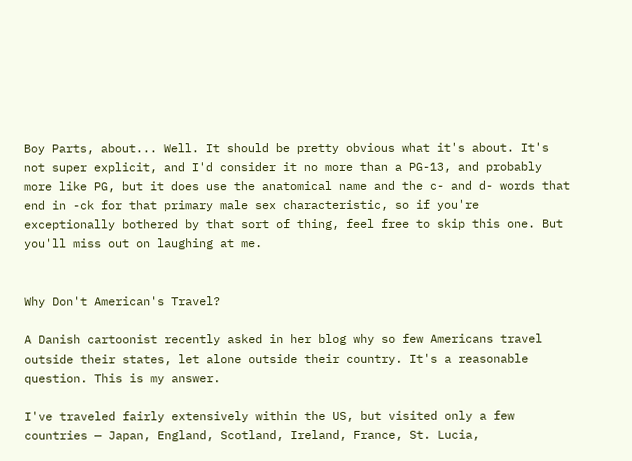Boy Parts, about... Well. It should be pretty obvious what it's about. It's not super explicit, and I'd consider it no more than a PG-13, and probably more like PG, but it does use the anatomical name and the c- and d- words that end in -ck for that primary male sex characteristic, so if you're exceptionally bothered by that sort of thing, feel free to skip this one. But you'll miss out on laughing at me.


Why Don't American's Travel?

A Danish cartoonist recently asked in her blog why so few Americans travel outside their states, let alone outside their country. It's a reasonable question. This is my answer.

I've traveled fairly extensively within the US, but visited only a few countries — Japan, England, Scotland, Ireland, France, St. Lucia,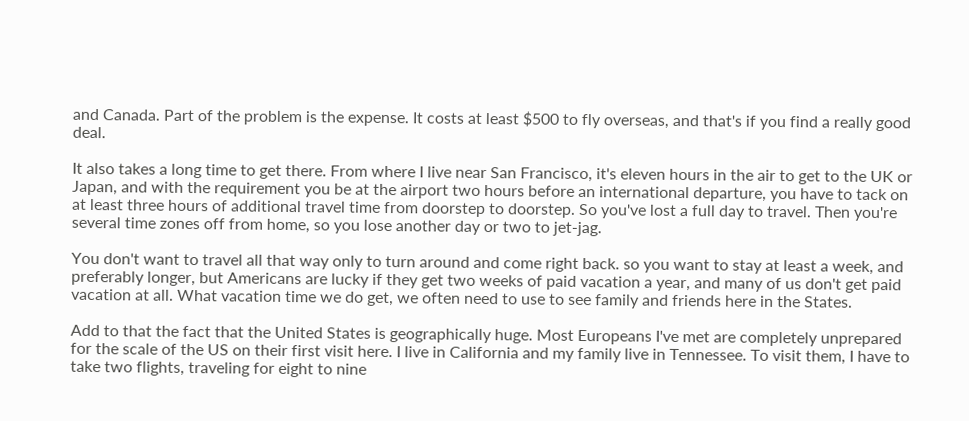and Canada. Part of the problem is the expense. It costs at least $500 to fly overseas, and that's if you find a really good deal.

It also takes a long time to get there. From where I live near San Francisco, it's eleven hours in the air to get to the UK or Japan, and with the requirement you be at the airport two hours before an international departure, you have to tack on at least three hours of additional travel time from doorstep to doorstep. So you've lost a full day to travel. Then you're several time zones off from home, so you lose another day or two to jet-jag.

You don't want to travel all that way only to turn around and come right back. so you want to stay at least a week, and preferably longer, but Americans are lucky if they get two weeks of paid vacation a year, and many of us don't get paid vacation at all. What vacation time we do get, we often need to use to see family and friends here in the States.

Add to that the fact that the United States is geographically huge. Most Europeans I've met are completely unprepared for the scale of the US on their first visit here. I live in California and my family live in Tennessee. To visit them, I have to take two flights, traveling for eight to nine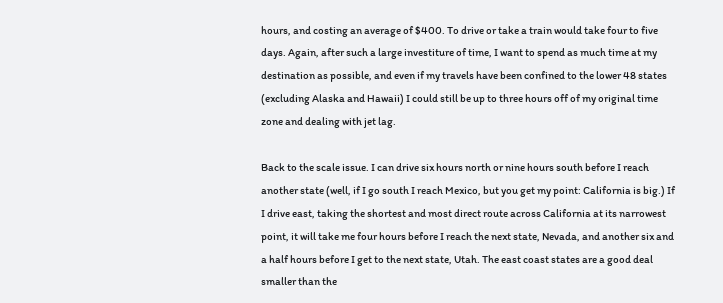hours, and costing an average of $400. To drive or take a train would take four to five days. Again, after such a large investiture of time, I want to spend as much time at my destination as possible, and even if my travels have been confined to the lower 48 states (excluding Alaska and Hawaii) I could still be up to three hours off of my original time zone and dealing with jet lag.

Back to the scale issue. I can drive six hours north or nine hours south before I reach another state (well, if I go south I reach Mexico, but you get my point: California is big.) If I drive east, taking the shortest and most direct route across California at its narrowest point, it will take me four hours before I reach the next state, Nevada, and another six and a half hours before I get to the next state, Utah. The east coast states are a good deal smaller than the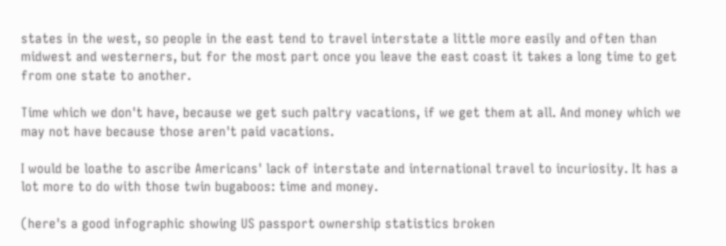states in the west, so people in the east tend to travel interstate a little more easily and often than midwest and westerners, but for the most part once you leave the east coast it takes a long time to get from one state to another.

Time which we don't have, because we get such paltry vacations, if we get them at all. And money which we may not have because those aren't paid vacations.

I would be loathe to ascribe Americans' lack of interstate and international travel to incuriosity. It has a lot more to do with those twin bugaboos: time and money.

(here's a good infographic showing US passport ownership statistics broken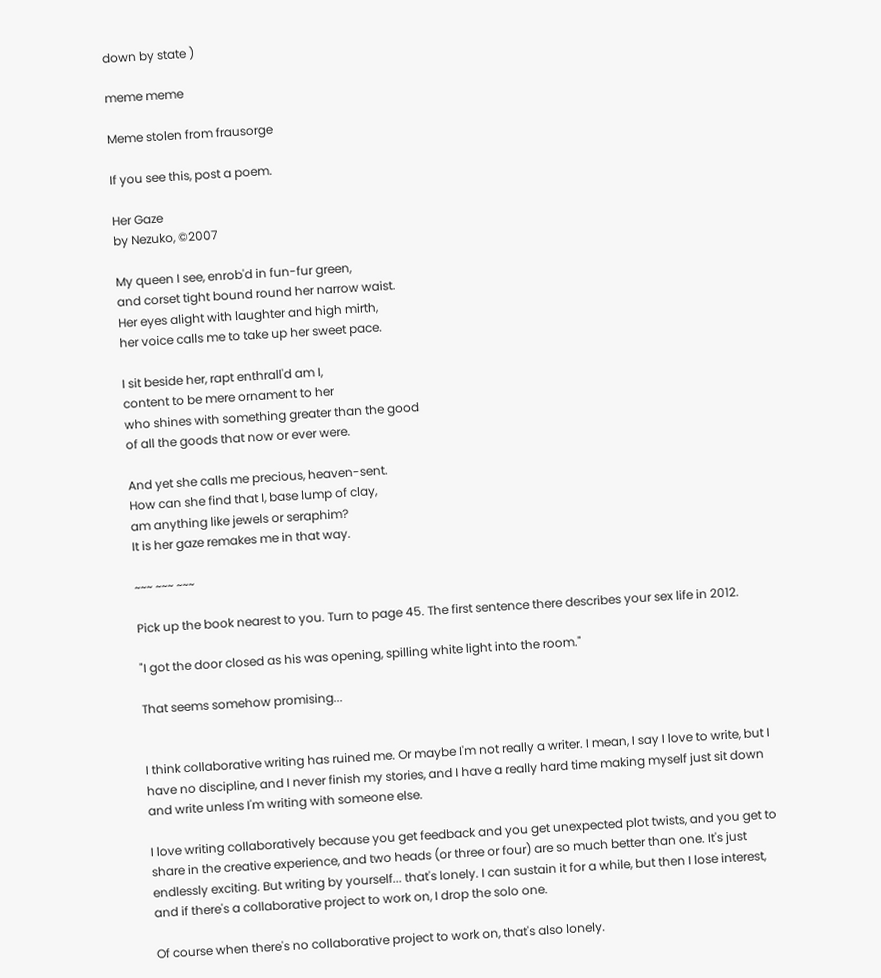down by state )

meme meme

Meme stolen from frausorge

If you see this, post a poem.

Her Gaze
by Nezuko, ©2007

My queen I see, enrob'd in fun-fur green,
and corset tight bound round her narrow waist.
Her eyes alight with laughter and high mirth,
her voice calls me to take up her sweet pace.

I sit beside her, rapt enthrall'd am I,
content to be mere ornament to her
who shines with something greater than the good
of all the goods that now or ever were.

And yet she calls me precious, heaven-sent.
How can she find that I, base lump of clay,
am anything like jewels or seraphim?
It is her gaze remakes me in that way.

~~~ ~~~ ~~~

Pick up the book nearest to you. Turn to page 45. The first sentence there describes your sex life in 2012.

"I got the door closed as his was opening, spilling white light into the room."

That seems somehow promising...


I think collaborative writing has ruined me. Or maybe I'm not really a writer. I mean, I say I love to write, but I have no discipline, and I never finish my stories, and I have a really hard time making myself just sit down and write unless I'm writing with someone else.

I love writing collaboratively because you get feedback and you get unexpected plot twists, and you get to share in the creative experience, and two heads (or three or four) are so much better than one. It's just endlessly exciting. But writing by yourself... that's lonely. I can sustain it for a while, but then I lose interest, and if there's a collaborative project to work on, I drop the solo one.

Of course when there's no collaborative project to work on, that's also lonely.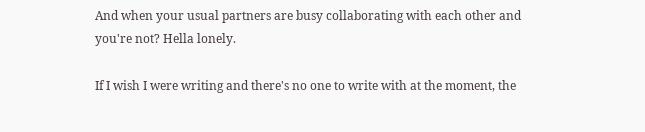And when your usual partners are busy collaborating with each other and you're not? Hella lonely.

If I wish I were writing and there's no one to write with at the moment, the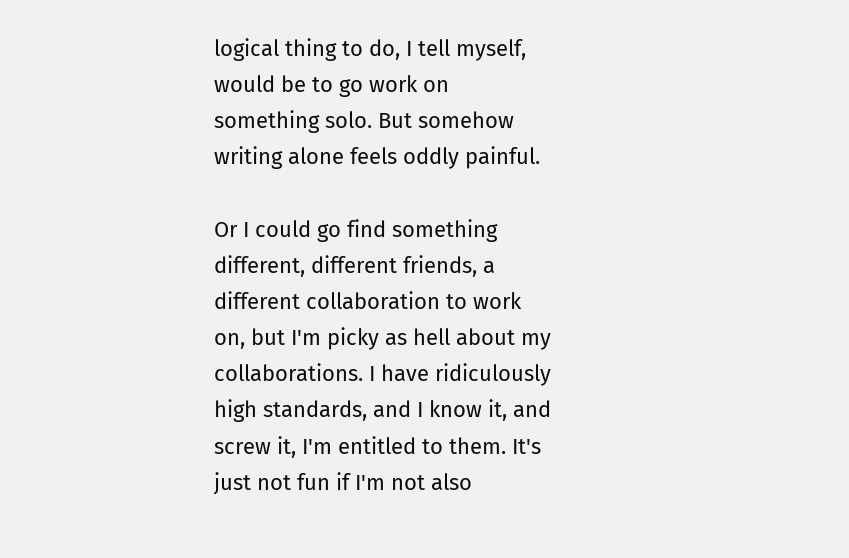logical thing to do, I tell myself, would be to go work on something solo. But somehow writing alone feels oddly painful.

Or I could go find something different, different friends, a different collaboration to work on, but I'm picky as hell about my collaborations. I have ridiculously high standards, and I know it, and screw it, I'm entitled to them. It's just not fun if I'm not also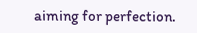aiming for perfection.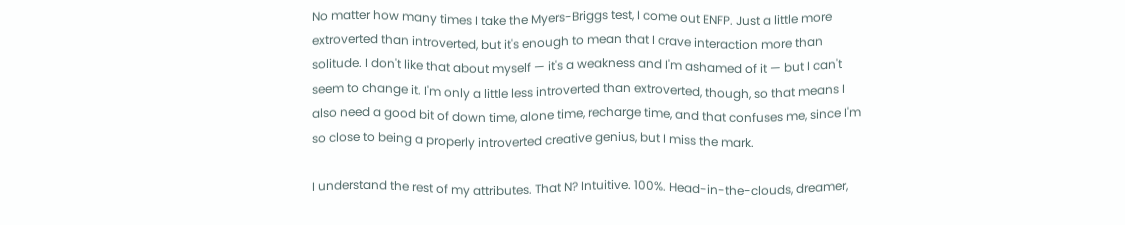No matter how many times I take the Myers-Briggs test, I come out ENFP. Just a little more extroverted than introverted, but it's enough to mean that I crave interaction more than solitude. I don't like that about myself — it's a weakness and I'm ashamed of it — but I can't seem to change it. I'm only a little less introverted than extroverted, though, so that means I also need a good bit of down time, alone time, recharge time, and that confuses me, since I'm so close to being a properly introverted creative genius, but I miss the mark.

I understand the rest of my attributes. That N? Intuitive. 100%. Head-in-the-clouds, dreamer,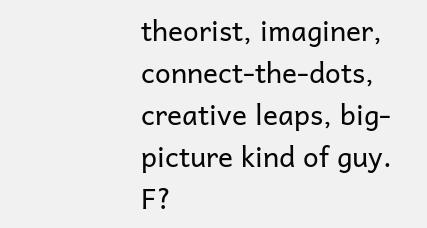theorist, imaginer, connect-the-dots, creative leaps, big-picture kind of guy. F?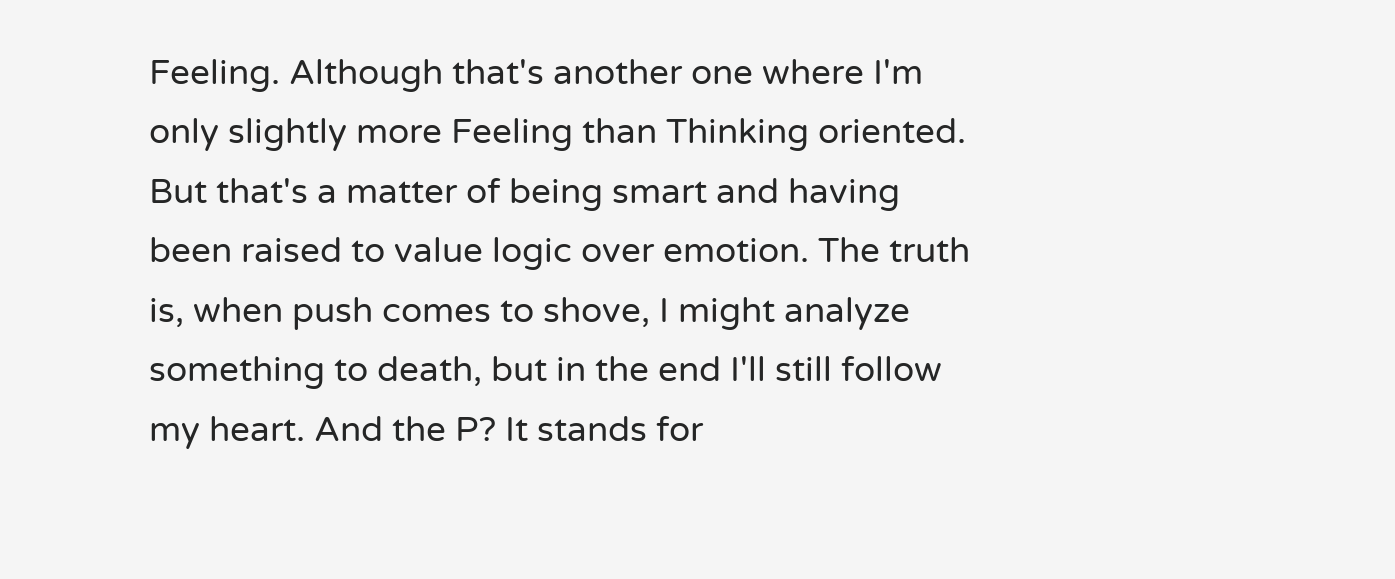Feeling. Although that's another one where I'm only slightly more Feeling than Thinking oriented. But that's a matter of being smart and having been raised to value logic over emotion. The truth is, when push comes to shove, I might analyze something to death, but in the end I'll still follow my heart. And the P? It stands for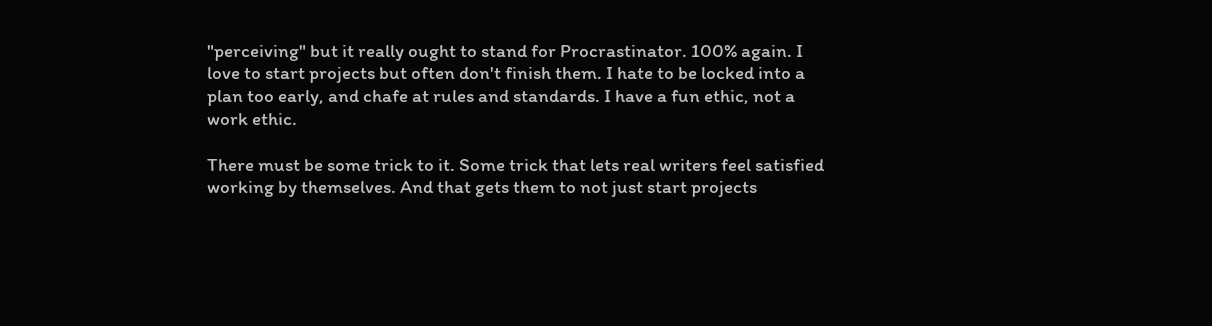"perceiving" but it really ought to stand for Procrastinator. 100% again. I love to start projects but often don't finish them. I hate to be locked into a plan too early, and chafe at rules and standards. I have a fun ethic, not a work ethic.

There must be some trick to it. Some trick that lets real writers feel satisfied working by themselves. And that gets them to not just start projects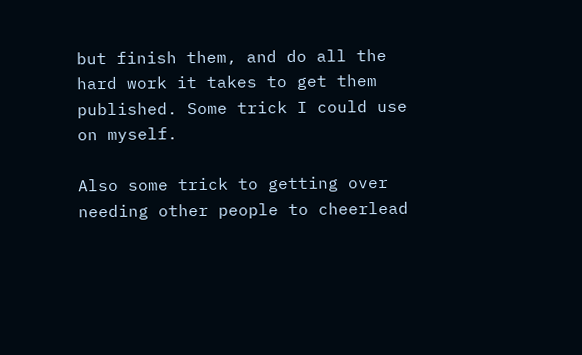but finish them, and do all the hard work it takes to get them published. Some trick I could use on myself.

Also some trick to getting over needing other people to cheerlead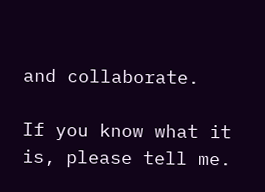and collaborate.

If you know what it is, please tell me.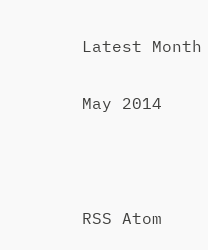Latest Month

May 2014



RSS Atom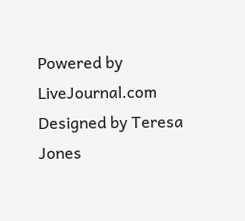Powered by LiveJournal.com
Designed by Teresa Jones